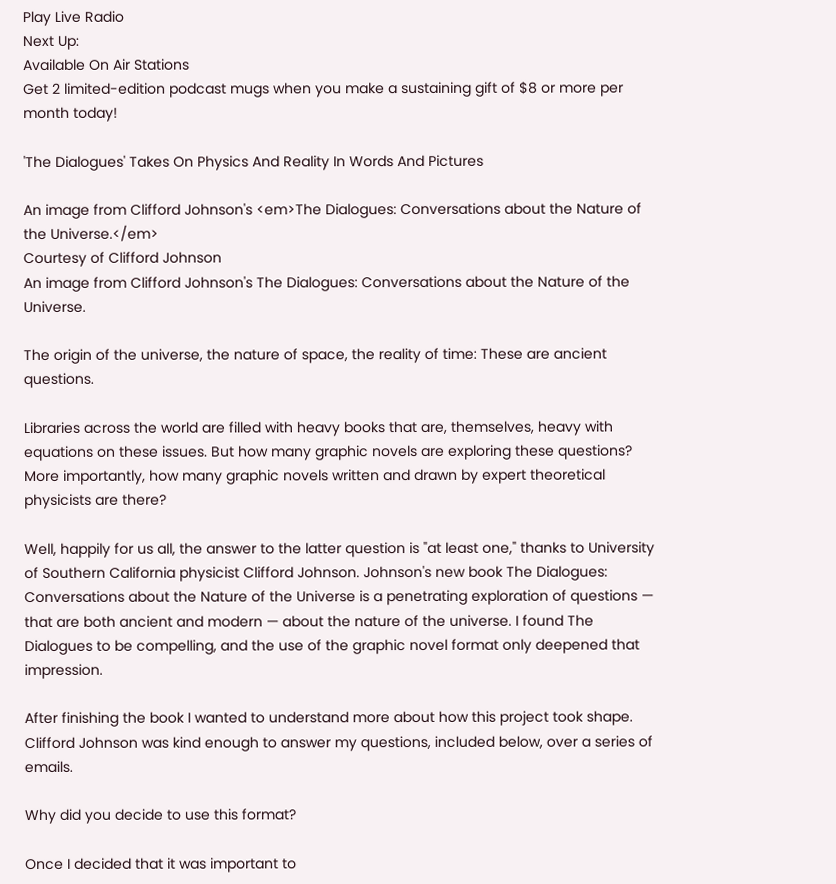Play Live Radio
Next Up:
Available On Air Stations
Get 2 limited-edition podcast mugs when you make a sustaining gift of $8 or more per month today!

'The Dialogues' Takes On Physics And Reality In Words And Pictures

An image from Clifford Johnson's <em>The Dialogues: Conversations about the Nature of the Universe.</em>
Courtesy of Clifford Johnson
An image from Clifford Johnson's The Dialogues: Conversations about the Nature of the Universe.

The origin of the universe, the nature of space, the reality of time: These are ancient questions.

Libraries across the world are filled with heavy books that are, themselves, heavy with equations on these issues. But how many graphic novels are exploring these questions? More importantly, how many graphic novels written and drawn by expert theoretical physicists are there?

Well, happily for us all, the answer to the latter question is "at least one," thanks to University of Southern California physicist Clifford Johnson. Johnson's new book The Dialogues: Conversations about the Nature of the Universe is a penetrating exploration of questions — that are both ancient and modern — about the nature of the universe. I found The Dialogues to be compelling, and the use of the graphic novel format only deepened that impression.

After finishing the book I wanted to understand more about how this project took shape. Clifford Johnson was kind enough to answer my questions, included below, over a series of emails.

Why did you decide to use this format?

Once I decided that it was important to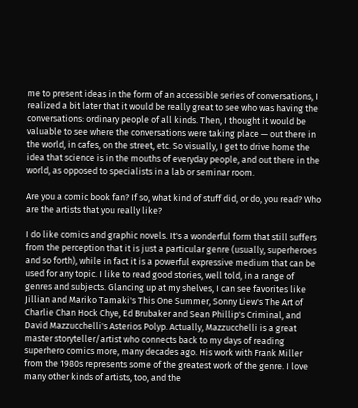me to present ideas in the form of an accessible series of conversations, I realized a bit later that it would be really great to see who was having the conversations: ordinary people of all kinds. Then, I thought it would be valuable to see where the conversations were taking place — out there in the world, in cafes, on the street, etc. So visually, I get to drive home the idea that science is in the mouths of everyday people, and out there in the world, as opposed to specialists in a lab or seminar room.

Are you a comic book fan? If so, what kind of stuff did, or do, you read? Who are the artists that you really like?

I do like comics and graphic novels. It's a wonderful form that still suffers from the perception that it is just a particular genre (usually, superheroes and so forth), while in fact it is a powerful expressive medium that can be used for any topic. I like to read good stories, well told, in a range of genres and subjects. Glancing up at my shelves, I can see favorites like Jillian and Mariko Tamaki's This One Summer, Sonny Liew's The Art of Charlie Chan Hock Chye, Ed Brubaker and Sean Phillip's Criminal, and David Mazzucchelli's Asterios Polyp. Actually, Mazzucchelli is a great master storyteller/artist who connects back to my days of reading superhero comics more, many decades ago. His work with Frank Miller from the 1980s represents some of the greatest work of the genre. I love many other kinds of artists, too, and the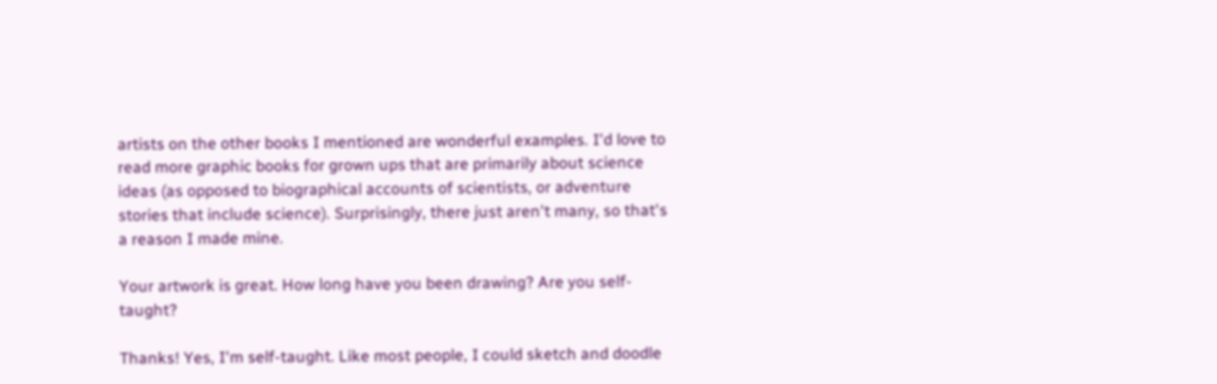artists on the other books I mentioned are wonderful examples. I'd love to read more graphic books for grown ups that are primarily about science ideas (as opposed to biographical accounts of scientists, or adventure stories that include science). Surprisingly, there just aren't many, so that's a reason I made mine.

Your artwork is great. How long have you been drawing? Are you self-taught?

Thanks! Yes, I'm self-taught. Like most people, I could sketch and doodle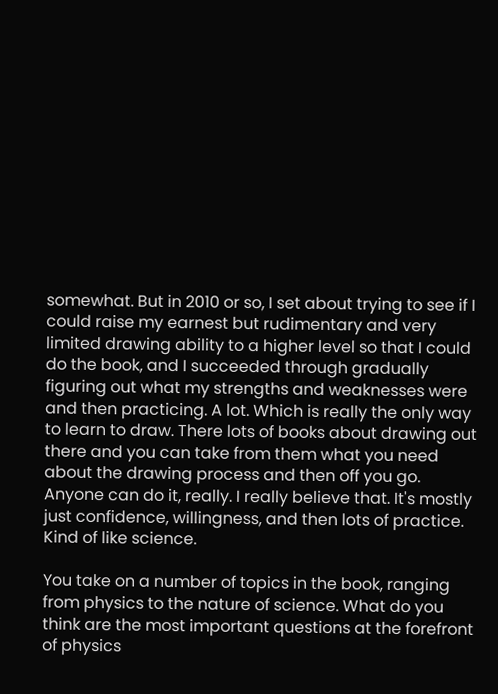somewhat. But in 2010 or so, I set about trying to see if I could raise my earnest but rudimentary and very limited drawing ability to a higher level so that I could do the book, and I succeeded through gradually figuring out what my strengths and weaknesses were and then practicing. A lot. Which is really the only way to learn to draw. There lots of books about drawing out there and you can take from them what you need about the drawing process and then off you go. Anyone can do it, really. I really believe that. It's mostly just confidence, willingness, and then lots of practice. Kind of like science.

You take on a number of topics in the book, ranging from physics to the nature of science. What do you think are the most important questions at the forefront of physics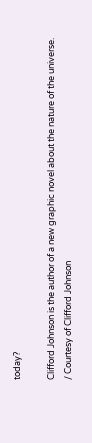today?

Clifford Johnson is the author of a new graphic novel about the nature of the universe.
/ Courtesy of Clifford Johnson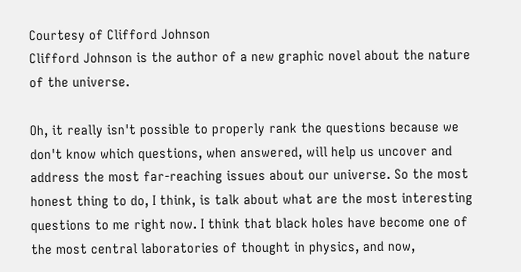Courtesy of Clifford Johnson
Clifford Johnson is the author of a new graphic novel about the nature of the universe.

Oh, it really isn't possible to properly rank the questions because we don't know which questions, when answered, will help us uncover and address the most far-reaching issues about our universe. So the most honest thing to do, I think, is talk about what are the most interesting questions to me right now. I think that black holes have become one of the most central laboratories of thought in physics, and now,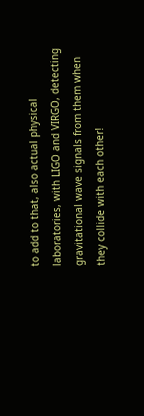to add to that, also actual physical laboratories, with LIGO and VIRGO, detecting gravitational wave signals from them when they collide with each other!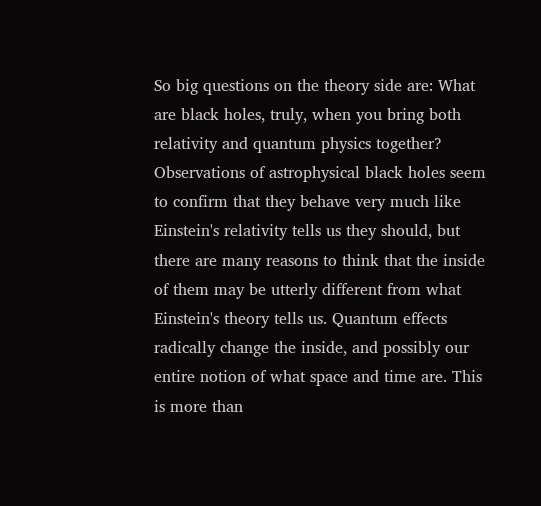So big questions on the theory side are: What are black holes, truly, when you bring both relativity and quantum physics together? Observations of astrophysical black holes seem to confirm that they behave very much like Einstein's relativity tells us they should, but there are many reasons to think that the inside of them may be utterly different from what Einstein's theory tells us. Quantum effects radically change the inside, and possibly our entire notion of what space and time are. This is more than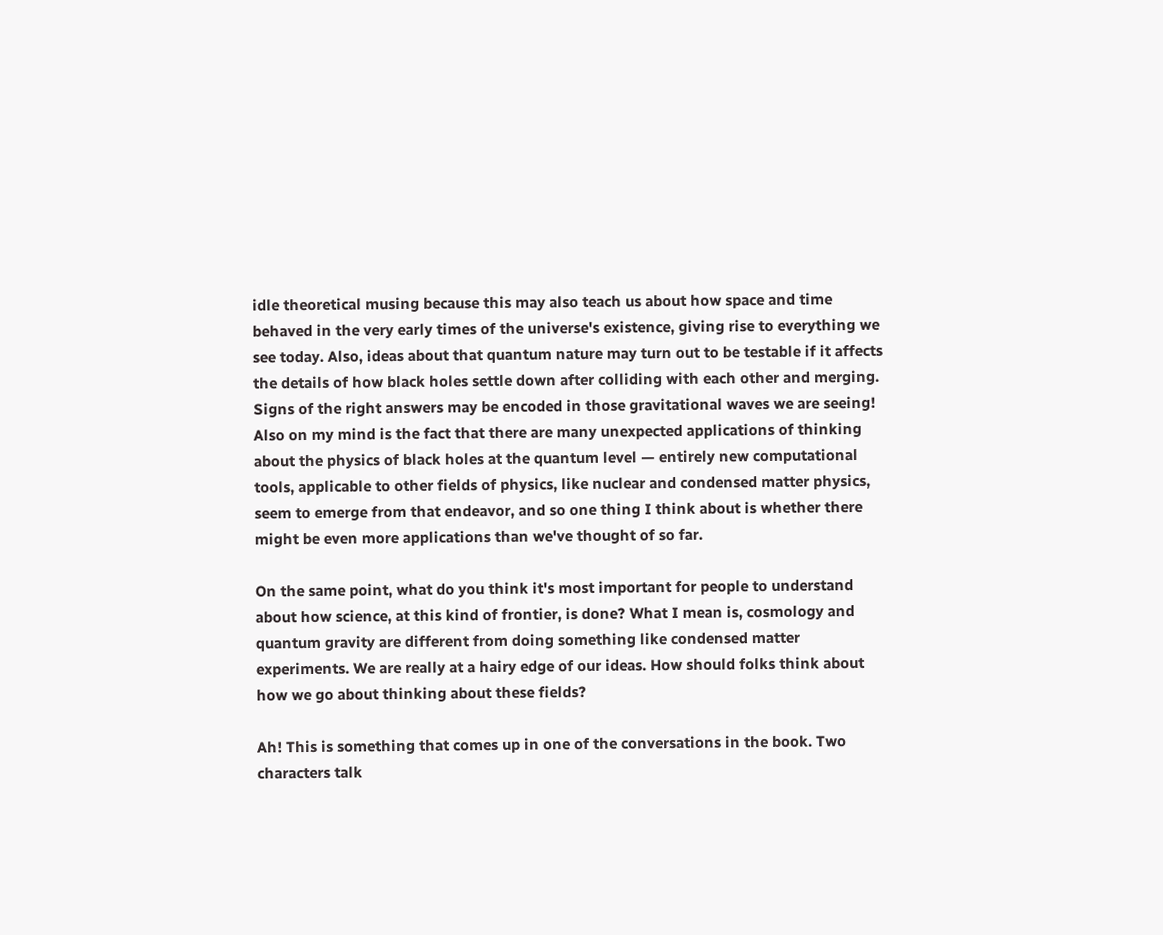idle theoretical musing because this may also teach us about how space and time behaved in the very early times of the universe's existence, giving rise to everything we see today. Also, ideas about that quantum nature may turn out to be testable if it affects the details of how black holes settle down after colliding with each other and merging. Signs of the right answers may be encoded in those gravitational waves we are seeing! Also on my mind is the fact that there are many unexpected applications of thinking about the physics of black holes at the quantum level — entirely new computational tools, applicable to other fields of physics, like nuclear and condensed matter physics, seem to emerge from that endeavor, and so one thing I think about is whether there might be even more applications than we've thought of so far.

On the same point, what do you think it's most important for people to understand about how science, at this kind of frontier, is done? What I mean is, cosmology and quantum gravity are different from doing something like condensed matter experiments. We are really at a hairy edge of our ideas. How should folks think about how we go about thinking about these fields?

Ah! This is something that comes up in one of the conversations in the book. Two characters talk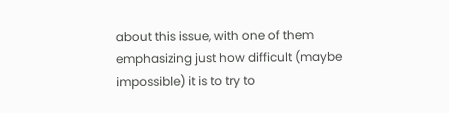about this issue, with one of them emphasizing just how difficult (maybe impossible) it is to try to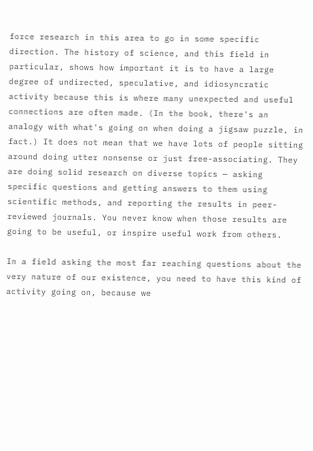force research in this area to go in some specific direction. The history of science, and this field in particular, shows how important it is to have a large degree of undirected, speculative, and idiosyncratic activity because this is where many unexpected and useful connections are often made. (In the book, there's an analogy with what's going on when doing a jigsaw puzzle, in fact.) It does not mean that we have lots of people sitting around doing utter nonsense or just free-associating. They are doing solid research on diverse topics — asking specific questions and getting answers to them using scientific methods, and reporting the results in peer-reviewed journals. You never know when those results are going to be useful, or inspire useful work from others.

In a field asking the most far reaching questions about the very nature of our existence, you need to have this kind of activity going on, because we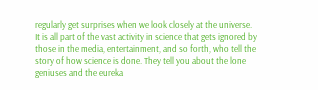regularly get surprises when we look closely at the universe. It is all part of the vast activity in science that gets ignored by those in the media, entertainment, and so forth, who tell the story of how science is done. They tell you about the lone geniuses and the eureka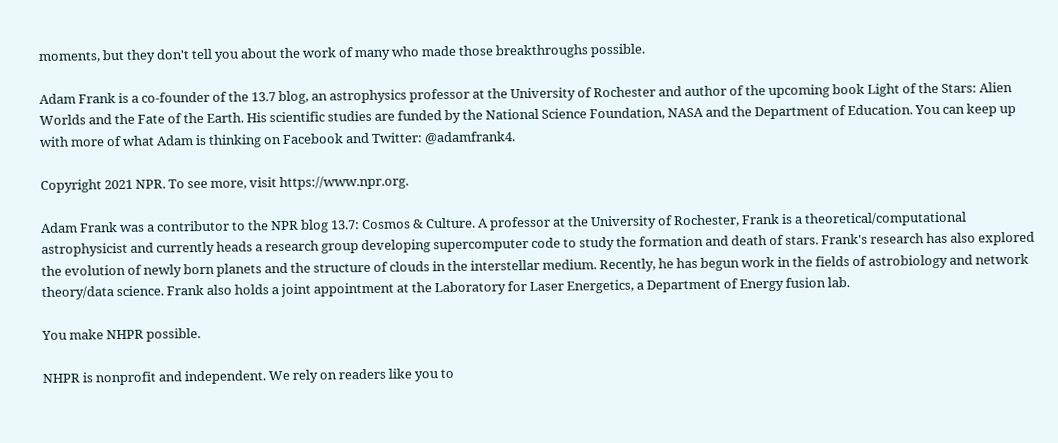moments, but they don't tell you about the work of many who made those breakthroughs possible.

Adam Frank is a co-founder of the 13.7 blog, an astrophysics professor at the University of Rochester and author of the upcoming book Light of the Stars: Alien Worlds and the Fate of the Earth. His scientific studies are funded by the National Science Foundation, NASA and the Department of Education. You can keep up with more of what Adam is thinking on Facebook and Twitter: @adamfrank4.

Copyright 2021 NPR. To see more, visit https://www.npr.org.

Adam Frank was a contributor to the NPR blog 13.7: Cosmos & Culture. A professor at the University of Rochester, Frank is a theoretical/computational astrophysicist and currently heads a research group developing supercomputer code to study the formation and death of stars. Frank's research has also explored the evolution of newly born planets and the structure of clouds in the interstellar medium. Recently, he has begun work in the fields of astrobiology and network theory/data science. Frank also holds a joint appointment at the Laboratory for Laser Energetics, a Department of Energy fusion lab.

You make NHPR possible.

NHPR is nonprofit and independent. We rely on readers like you to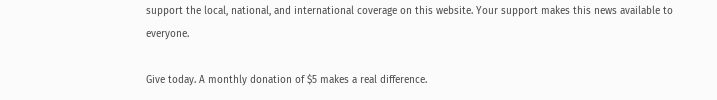support the local, national, and international coverage on this website. Your support makes this news available to everyone.

Give today. A monthly donation of $5 makes a real difference.